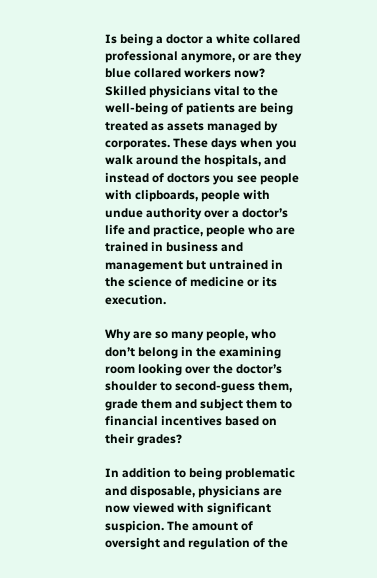Is being a doctor a white collared professional anymore, or are they blue collared workers now? Skilled physicians vital to the well-being of patients are being treated as assets managed by corporates. These days when you walk around the hospitals, and instead of doctors you see people with clipboards, people with undue authority over a doctor’s life and practice, people who are trained in business and management but untrained in the science of medicine or its execution.

Why are so many people, who don’t belong in the examining room looking over the doctor’s shoulder to second-guess them, grade them and subject them to financial incentives based on their grades?

In addition to being problematic and disposable, physicians are now viewed with significant suspicion. The amount of oversight and regulation of the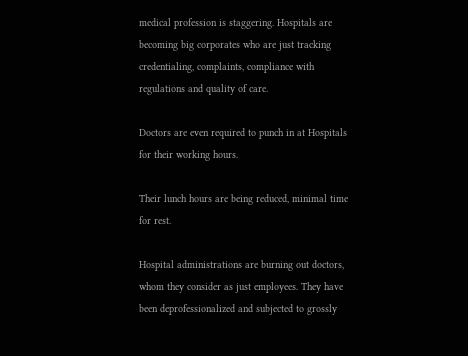medical profession is staggering. Hospitals are becoming big corporates who are just tracking credentialing, complaints, compliance with regulations and quality of care.

Doctors are even required to punch in at Hospitals for their working hours.

Their lunch hours are being reduced, minimal time for rest.

Hospital administrations are burning out doctors, whom they consider as just employees. They have been deprofessionalized and subjected to grossly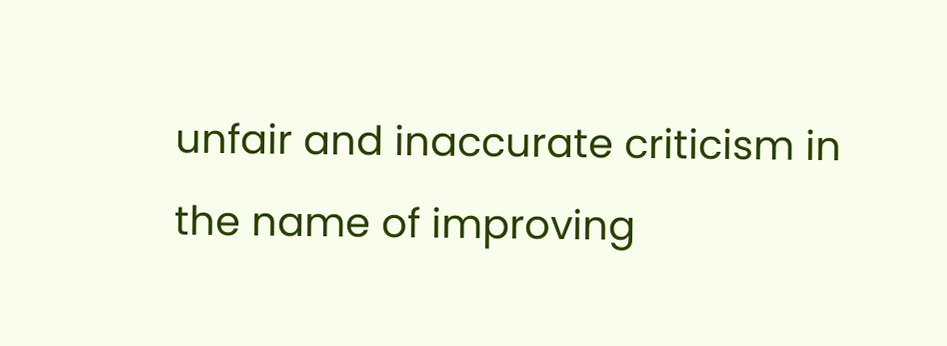unfair and inaccurate criticism in the name of improving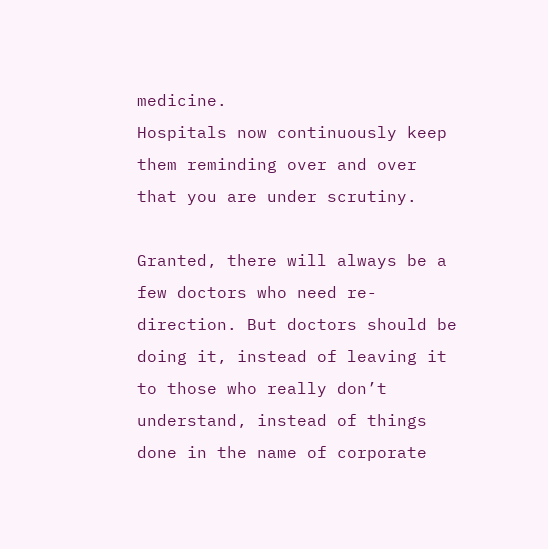medicine.
Hospitals now continuously keep them reminding over and over that you are under scrutiny.

Granted, there will always be a few doctors who need re-direction. But doctors should be doing it, instead of leaving it to those who really don’t understand, instead of things done in the name of corporate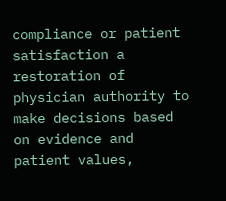compliance or patient satisfaction a restoration of physician authority to make decisions based on evidence and patient values,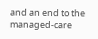and an end to the managed-care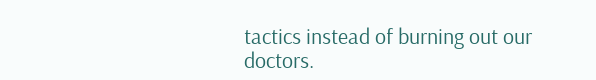tactics instead of burning out our doctors.